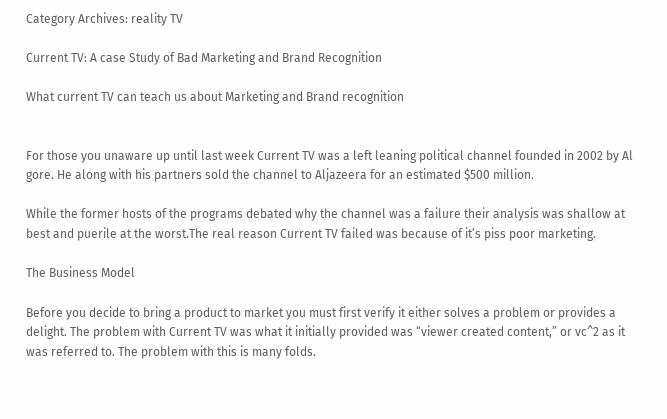Category Archives: reality TV

Current TV: A case Study of Bad Marketing and Brand Recognition

What current TV can teach us about Marketing and Brand recognition


For those you unaware up until last week Current TV was a left leaning political channel founded in 2002 by Al gore. He along with his partners sold the channel to Aljazeera for an estimated $500 million.

While the former hosts of the programs debated why the channel was a failure their analysis was shallow at best and puerile at the worst.The real reason Current TV failed was because of it’s piss poor marketing.

The Business Model

Before you decide to bring a product to market you must first verify it either solves a problem or provides a delight. The problem with Current TV was what it initially provided was “viewer created content,” or vc^2 as it was referred to. The problem with this is many folds.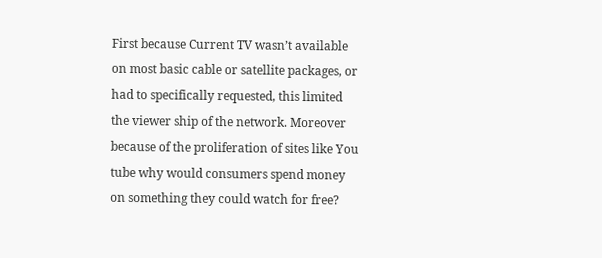First because Current TV wasn’t available on most basic cable or satellite packages, or had to specifically requested, this limited the viewer ship of the network. Moreover because of the proliferation of sites like You tube why would consumers spend money on something they could watch for free?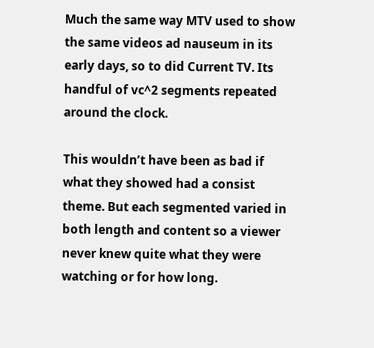Much the same way MTV used to show the same videos ad nauseum in its early days, so to did Current TV. Its handful of vc^2 segments repeated around the clock.

This wouldn’t have been as bad if what they showed had a consist theme. But each segmented varied in both length and content so a viewer never knew quite what they were watching or for how long.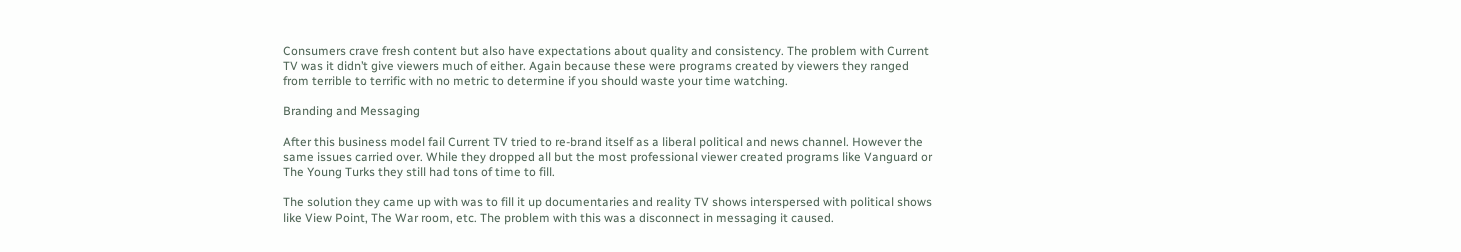Consumers crave fresh content but also have expectations about quality and consistency. The problem with Current TV was it didn’t give viewers much of either. Again because these were programs created by viewers they ranged from terrible to terrific with no metric to determine if you should waste your time watching.

Branding and Messaging

After this business model fail Current TV tried to re-brand itself as a liberal political and news channel. However the same issues carried over. While they dropped all but the most professional viewer created programs like Vanguard or The Young Turks they still had tons of time to fill.

The solution they came up with was to fill it up documentaries and reality TV shows interspersed with political shows like View Point, The War room, etc. The problem with this was a disconnect in messaging it caused.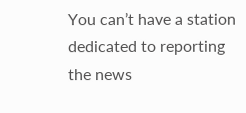You can’t have a station dedicated to reporting the news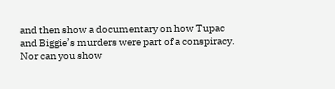and then show a documentary on how Tupac and Biggie’s murders were part of a conspiracy. Nor can you show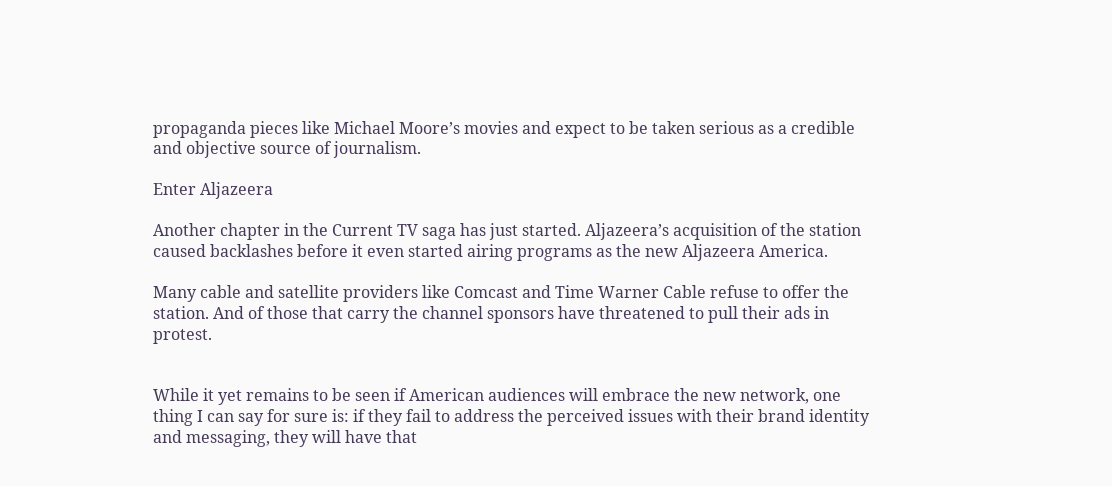propaganda pieces like Michael Moore’s movies and expect to be taken serious as a credible and objective source of journalism.

Enter Aljazeera

Another chapter in the Current TV saga has just started. Aljazeera’s acquisition of the station caused backlashes before it even started airing programs as the new Aljazeera America.

Many cable and satellite providers like Comcast and Time Warner Cable refuse to offer the station. And of those that carry the channel sponsors have threatened to pull their ads in protest.


While it yet remains to be seen if American audiences will embrace the new network, one thing I can say for sure is: if they fail to address the perceived issues with their brand identity and messaging, they will have that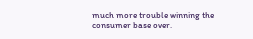much more trouble winning the consumer base over.